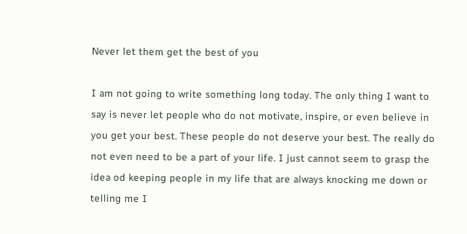Never let them get the best of you

I am not going to write something long today. The only thing I want to say is never let people who do not motivate, inspire, or even believe in you get your best. These people do not deserve your best. The really do not even need to be a part of your life. I just cannot seem to grasp the idea od keeping people in my life that are always knocking me down or telling me I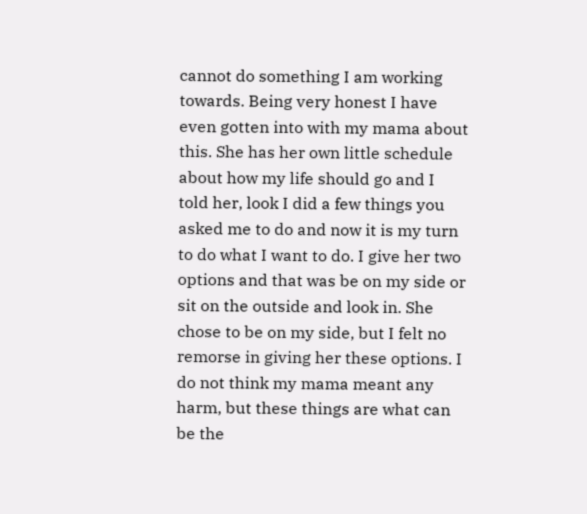cannot do something I am working towards. Being very honest I have even gotten into with my mama about this. She has her own little schedule about how my life should go and I told her, look I did a few things you asked me to do and now it is my turn to do what I want to do. I give her two options and that was be on my side or sit on the outside and look in. She chose to be on my side, but I felt no remorse in giving her these options. I do not think my mama meant any harm, but these things are what can be the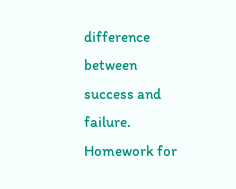difference between success and failure. Homework for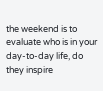the weekend is to evaluate who is in your day-to-day life, do they inspire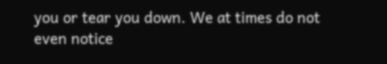you or tear you down. We at times do not even notice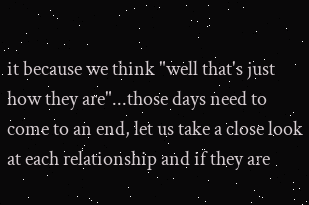it because we think "well that's just how they are"...those days need to come to an end, let us take a close look at each relationship and if they are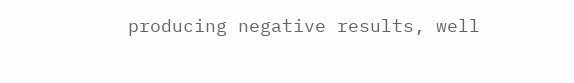producing negative results, well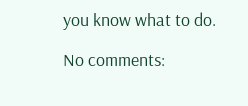you know what to do.

No comments: